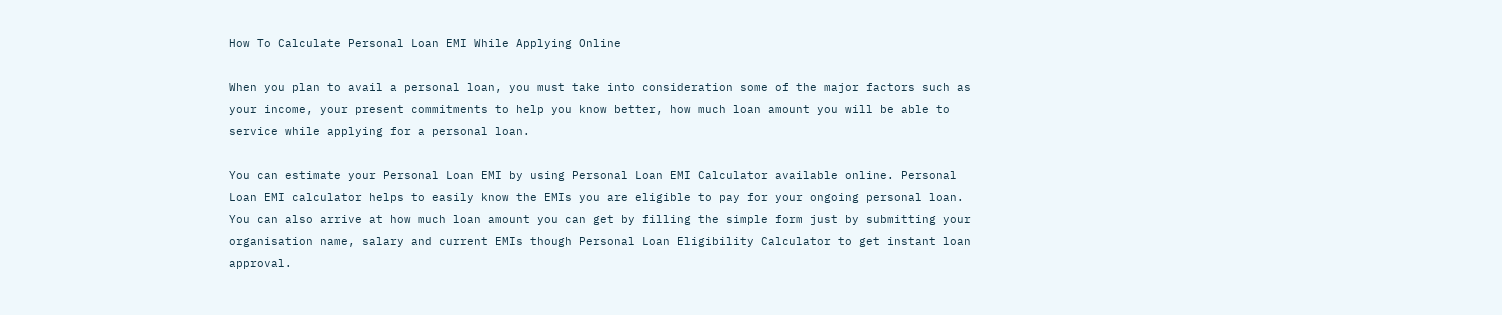How To Calculate Personal Loan EMI While Applying Online

When you plan to avail a personal loan, you must take into consideration some of the major factors such as your income, your present commitments to help you know better, how much loan amount you will be able to service while applying for a personal loan.

You can estimate your Personal Loan EMI by using Personal Loan EMI Calculator available online. Personal Loan EMI calculator helps to easily know the EMIs you are eligible to pay for your ongoing personal loan. You can also arrive at how much loan amount you can get by filling the simple form just by submitting your organisation name, salary and current EMIs though Personal Loan Eligibility Calculator to get instant loan approval.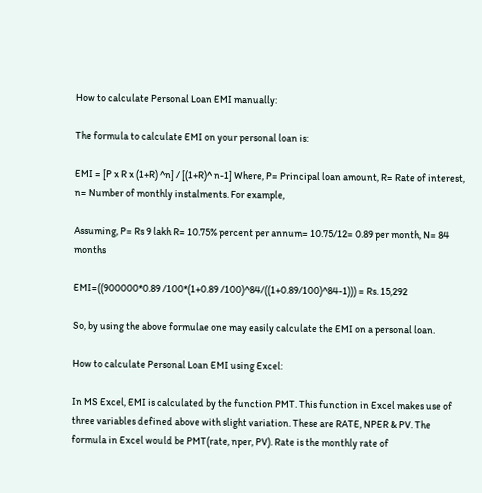How to calculate Personal Loan EMI manually:

The formula to calculate EMI on your personal loan is:

EMI = [P x R x (1+R) ^n] / [(1+R)^ n-1] Where, P= Principal loan amount, R= Rate of interest, n= Number of monthly instalments. For example,

Assuming, P= Rs 9 lakh R= 10.75% percent per annum= 10.75/12= 0.89 per month, N= 84 months

EMI=((900000*0.89 /100*(1+0.89 /100)^84/((1+0.89/100)^84-1))) = Rs. 15,292

So, by using the above formulae one may easily calculate the EMI on a personal loan.

How to calculate Personal Loan EMI using Excel:

In MS Excel, EMI is calculated by the function PMT. This function in Excel makes use of three variables defined above with slight variation. These are RATE, NPER & PV. The formula in Excel would be PMT(rate, nper, PV). Rate is the monthly rate of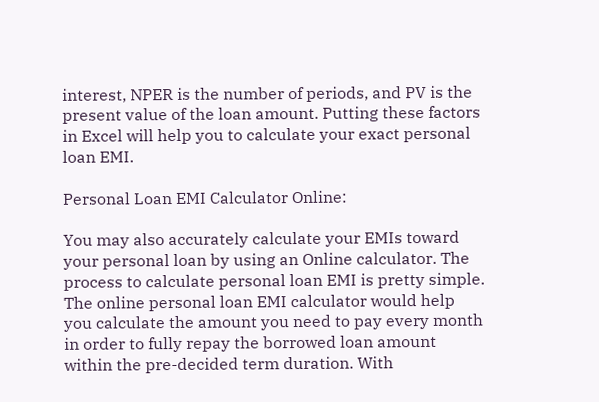interest, NPER is the number of periods, and PV is the present value of the loan amount. Putting these factors in Excel will help you to calculate your exact personal loan EMI.

Personal Loan EMI Calculator Online:

You may also accurately calculate your EMIs toward your personal loan by using an Online calculator. The process to calculate personal loan EMI is pretty simple. The online personal loan EMI calculator would help you calculate the amount you need to pay every month in order to fully repay the borrowed loan amount within the pre-decided term duration. With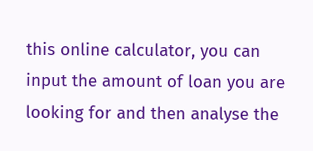this online calculator, you can input the amount of loan you are looking for and then analyse the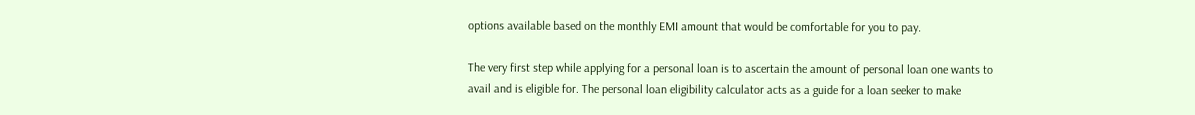options available based on the monthly EMI amount that would be comfortable for you to pay.

The very first step while applying for a personal loan is to ascertain the amount of personal loan one wants to avail and is eligible for. The personal loan eligibility calculator acts as a guide for a loan seeker to make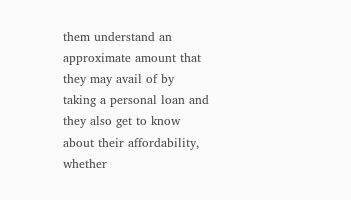them understand an approximate amount that they may avail of by taking a personal loan and they also get to know about their affordability, whether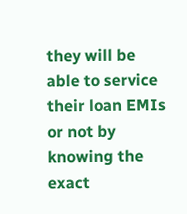they will be able to service their loan EMIs or not by knowing the exact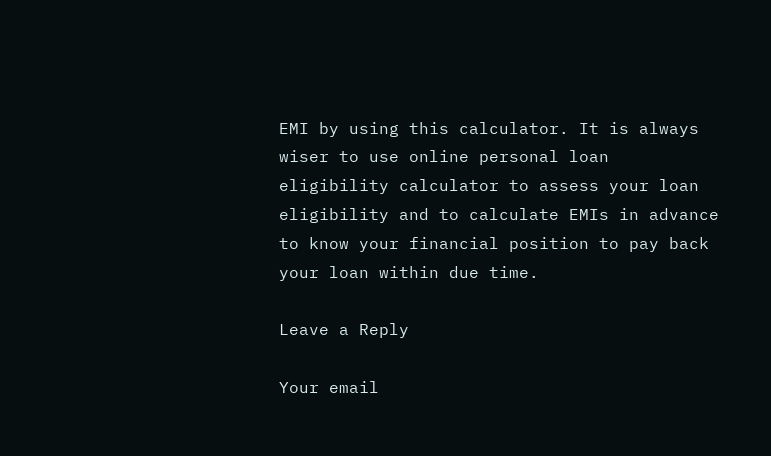EMI by using this calculator. It is always wiser to use online personal loan eligibility calculator to assess your loan eligibility and to calculate EMIs in advance to know your financial position to pay back your loan within due time.

Leave a Reply

Your email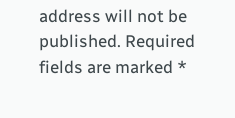address will not be published. Required fields are marked *